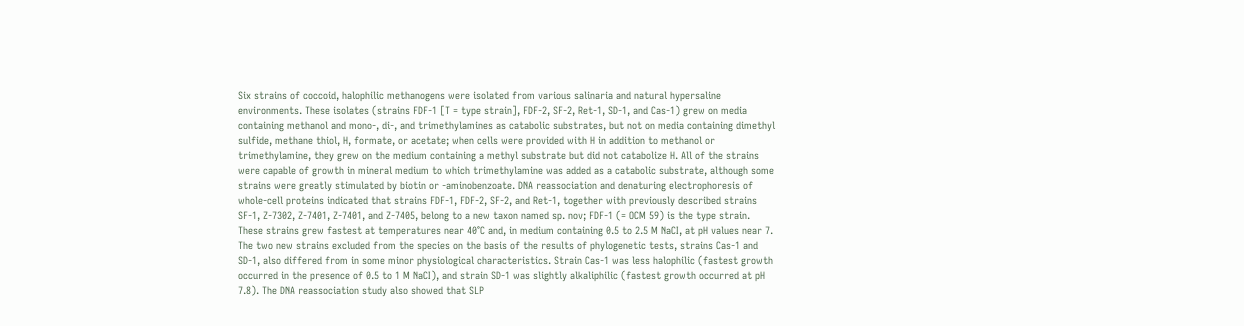Six strains of coccoid, halophilic methanogens were isolated from various salinaria and natural hypersaline environments. These isolates (strains FDF-1 [T = type strain], FDF-2, SF-2, Ret-1, SD-1, and Cas-1) grew on media containing methanol and mono-, di-, and trimethylamines as catabolic substrates, but not on media containing dimethyl sulfide, methane thiol, H, formate, or acetate; when cells were provided with H in addition to methanol or trimethylamine, they grew on the medium containing a methyl substrate but did not catabolize H. All of the strains were capable of growth in mineral medium to which trimethylamine was added as a catabolic substrate, although some strains were greatly stimulated by biotin or -aminobenzoate. DNA reassociation and denaturing electrophoresis of whole-cell proteins indicated that strains FDF-1, FDF-2, SF-2, and Ret-1, together with previously described strains SF-1, Z-7302, Z-7401, Z-7401, and Z-7405, belong to a new taxon named sp. nov; FDF-1 (= OCM 59) is the type strain. These strains grew fastest at temperatures near 40°C and, in medium containing 0.5 to 2.5 M NaCI, at pH values near 7. The two new strains excluded from the species on the basis of the results of phylogenetic tests, strains Cas-1 and SD-1, also differed from in some minor physiological characteristics. Strain Cas-1 was less halophilic (fastest growth occurred in the presence of 0.5 to 1 M NaCI), and strain SD-1 was slightly alkaliphilic (fastest growth occurred at pH 7.8). The DNA reassociation study also showed that SLP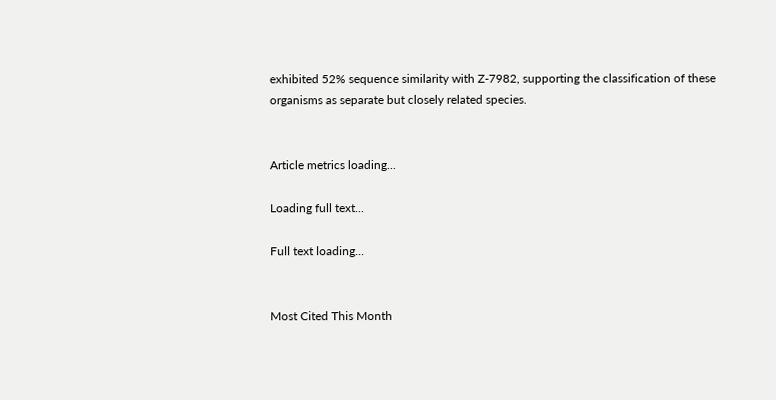exhibited 52% sequence similarity with Z-7982, supporting the classification of these organisms as separate but closely related species.


Article metrics loading...

Loading full text...

Full text loading...


Most Cited This Month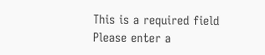This is a required field
Please enter a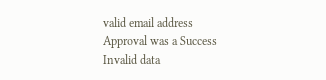valid email address
Approval was a Success
Invalid data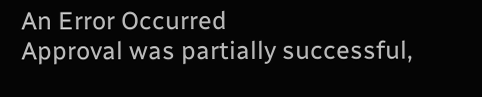An Error Occurred
Approval was partially successful,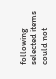following selected items could not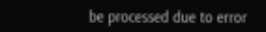be processed due to error